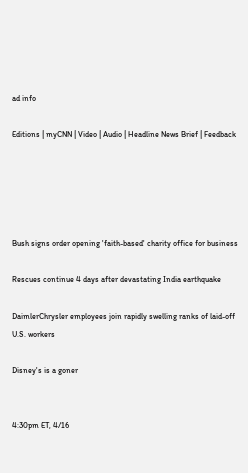ad info

Editions | myCNN | Video | Audio | Headline News Brief | Feedback





Bush signs order opening 'faith-based' charity office for business

Rescues continue 4 days after devastating India earthquake

DaimlerChrysler employees join rapidly swelling ranks of laid-off U.S. workers

Disney's is a goner


4:30pm ET, 4/16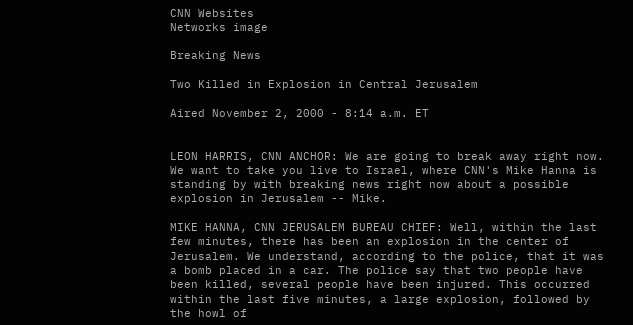CNN Websites
Networks image

Breaking News

Two Killed in Explosion in Central Jerusalem

Aired November 2, 2000 - 8:14 a.m. ET


LEON HARRIS, CNN ANCHOR: We are going to break away right now. We want to take you live to Israel, where CNN's Mike Hanna is standing by with breaking news right now about a possible explosion in Jerusalem -- Mike.

MIKE HANNA, CNN JERUSALEM BUREAU CHIEF: Well, within the last few minutes, there has been an explosion in the center of Jerusalem. We understand, according to the police, that it was a bomb placed in a car. The police say that two people have been killed, several people have been injured. This occurred within the last five minutes, a large explosion, followed by the howl of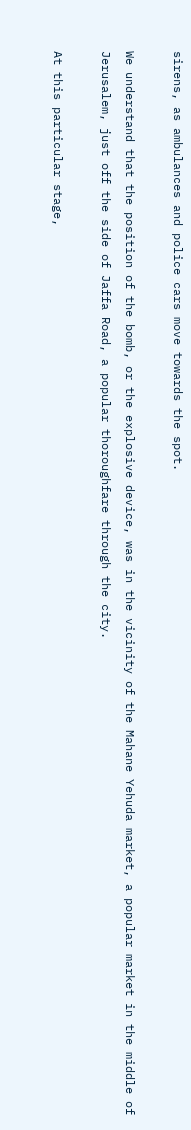sirens, as ambulances and police cars move towards the spot.

We understand that the position of the bomb, or the explosive device, was in the vicinity of the Mahane Yehuda market, a popular market in the middle of Jerusalem, just off the side of Jaffa Road, a popular thoroughfare through the city.

At this particular stage,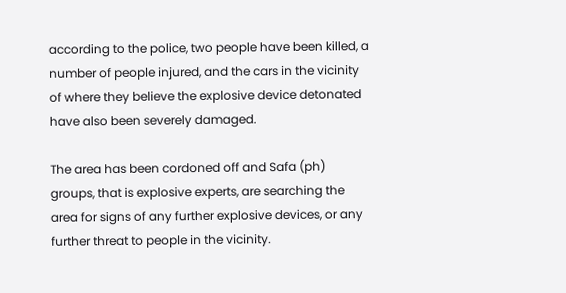according to the police, two people have been killed, a number of people injured, and the cars in the vicinity of where they believe the explosive device detonated have also been severely damaged.

The area has been cordoned off and Safa (ph) groups, that is explosive experts, are searching the area for signs of any further explosive devices, or any further threat to people in the vicinity.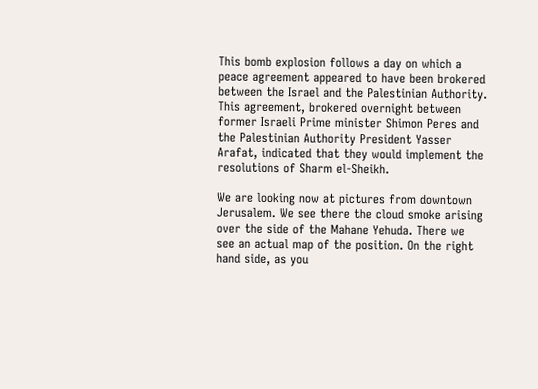This bomb explosion follows a day on which a peace agreement appeared to have been brokered between the Israel and the Palestinian Authority. This agreement, brokered overnight between former Israeli Prime minister Shimon Peres and the Palestinian Authority President Yasser Arafat, indicated that they would implement the resolutions of Sharm el-Sheikh.

We are looking now at pictures from downtown Jerusalem. We see there the cloud smoke arising over the side of the Mahane Yehuda. There we see an actual map of the position. On the right hand side, as you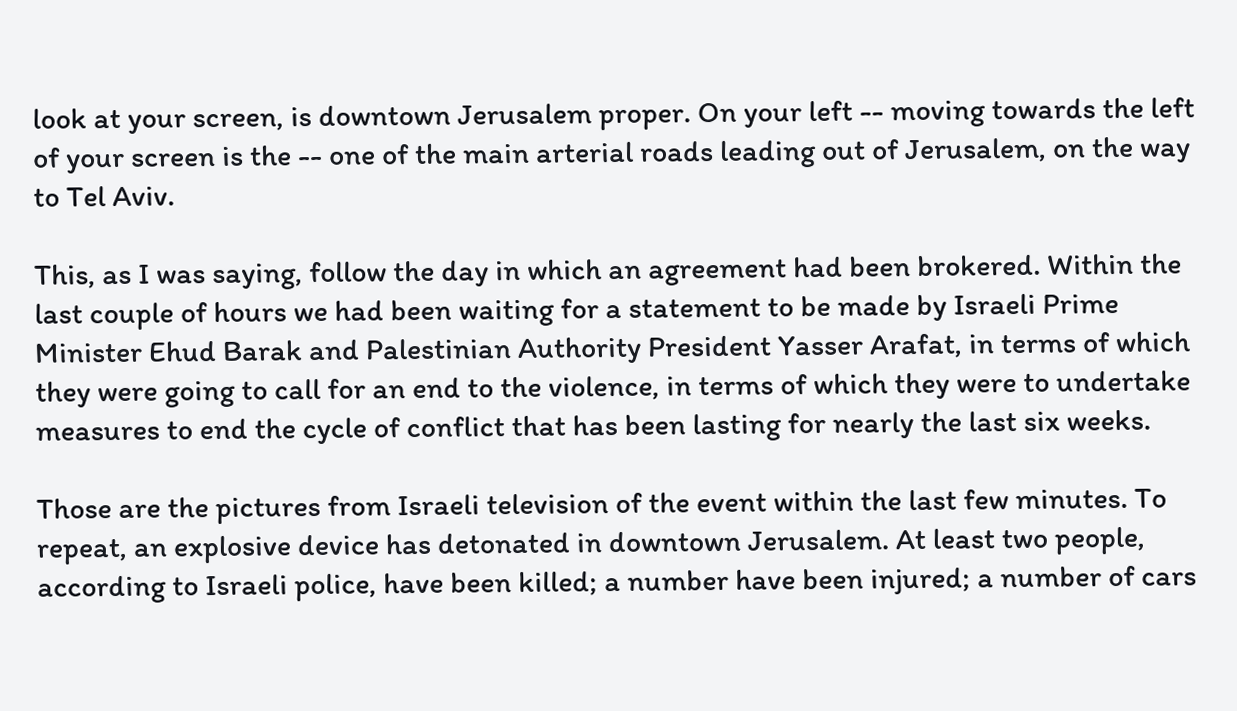look at your screen, is downtown Jerusalem proper. On your left -- moving towards the left of your screen is the -- one of the main arterial roads leading out of Jerusalem, on the way to Tel Aviv.

This, as I was saying, follow the day in which an agreement had been brokered. Within the last couple of hours we had been waiting for a statement to be made by Israeli Prime Minister Ehud Barak and Palestinian Authority President Yasser Arafat, in terms of which they were going to call for an end to the violence, in terms of which they were to undertake measures to end the cycle of conflict that has been lasting for nearly the last six weeks.

Those are the pictures from Israeli television of the event within the last few minutes. To repeat, an explosive device has detonated in downtown Jerusalem. At least two people, according to Israeli police, have been killed; a number have been injured; a number of cars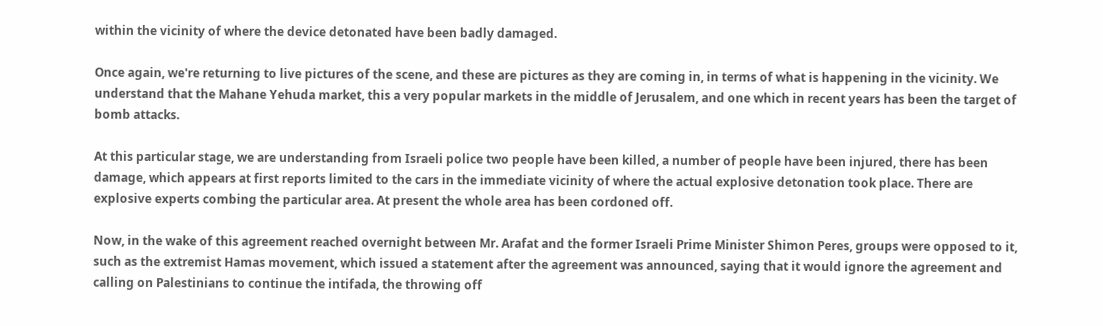within the vicinity of where the device detonated have been badly damaged.

Once again, we're returning to live pictures of the scene, and these are pictures as they are coming in, in terms of what is happening in the vicinity. We understand that the Mahane Yehuda market, this a very popular markets in the middle of Jerusalem, and one which in recent years has been the target of bomb attacks.

At this particular stage, we are understanding from Israeli police two people have been killed, a number of people have been injured, there has been damage, which appears at first reports limited to the cars in the immediate vicinity of where the actual explosive detonation took place. There are explosive experts combing the particular area. At present the whole area has been cordoned off.

Now, in the wake of this agreement reached overnight between Mr. Arafat and the former Israeli Prime Minister Shimon Peres, groups were opposed to it, such as the extremist Hamas movement, which issued a statement after the agreement was announced, saying that it would ignore the agreement and calling on Palestinians to continue the intifada, the throwing off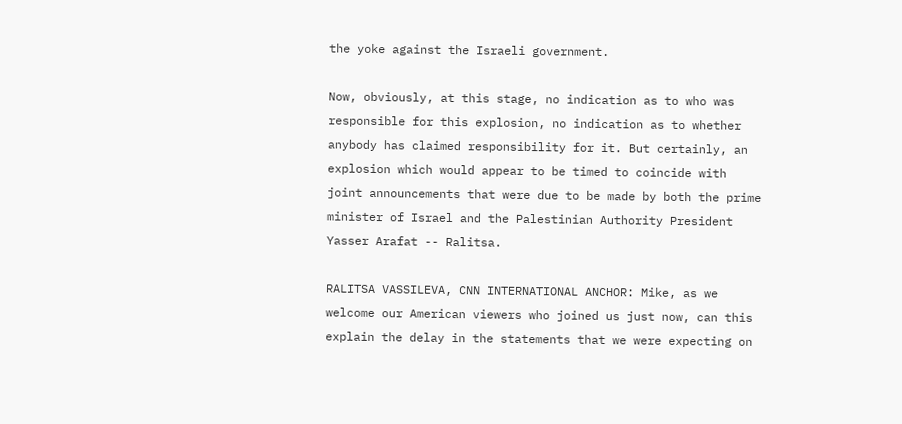the yoke against the Israeli government.

Now, obviously, at this stage, no indication as to who was responsible for this explosion, no indication as to whether anybody has claimed responsibility for it. But certainly, an explosion which would appear to be timed to coincide with joint announcements that were due to be made by both the prime minister of Israel and the Palestinian Authority President Yasser Arafat -- Ralitsa.

RALITSA VASSILEVA, CNN INTERNATIONAL ANCHOR: Mike, as we welcome our American viewers who joined us just now, can this explain the delay in the statements that we were expecting on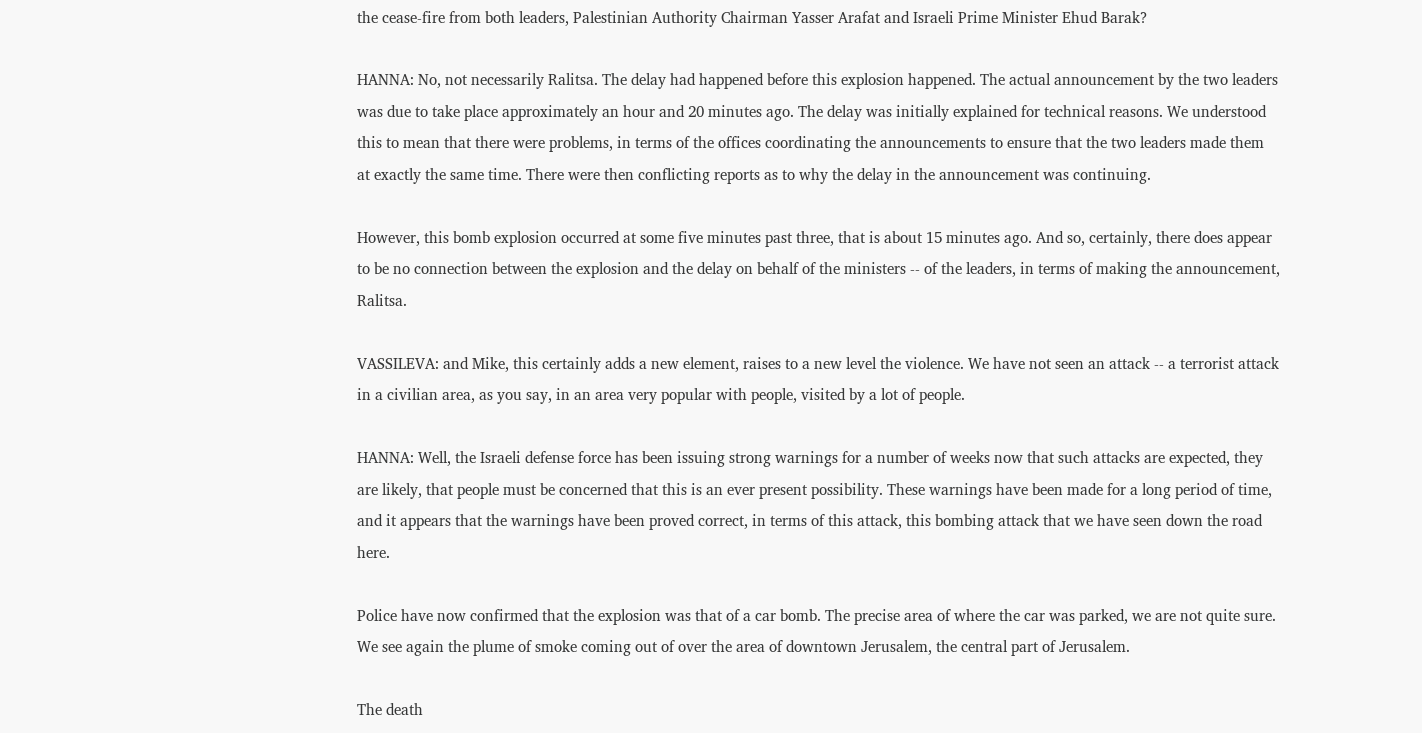the cease-fire from both leaders, Palestinian Authority Chairman Yasser Arafat and Israeli Prime Minister Ehud Barak?

HANNA: No, not necessarily Ralitsa. The delay had happened before this explosion happened. The actual announcement by the two leaders was due to take place approximately an hour and 20 minutes ago. The delay was initially explained for technical reasons. We understood this to mean that there were problems, in terms of the offices coordinating the announcements to ensure that the two leaders made them at exactly the same time. There were then conflicting reports as to why the delay in the announcement was continuing.

However, this bomb explosion occurred at some five minutes past three, that is about 15 minutes ago. And so, certainly, there does appear to be no connection between the explosion and the delay on behalf of the ministers -- of the leaders, in terms of making the announcement, Ralitsa.

VASSILEVA: and Mike, this certainly adds a new element, raises to a new level the violence. We have not seen an attack -- a terrorist attack in a civilian area, as you say, in an area very popular with people, visited by a lot of people.

HANNA: Well, the Israeli defense force has been issuing strong warnings for a number of weeks now that such attacks are expected, they are likely, that people must be concerned that this is an ever present possibility. These warnings have been made for a long period of time, and it appears that the warnings have been proved correct, in terms of this attack, this bombing attack that we have seen down the road here.

Police have now confirmed that the explosion was that of a car bomb. The precise area of where the car was parked, we are not quite sure. We see again the plume of smoke coming out of over the area of downtown Jerusalem, the central part of Jerusalem.

The death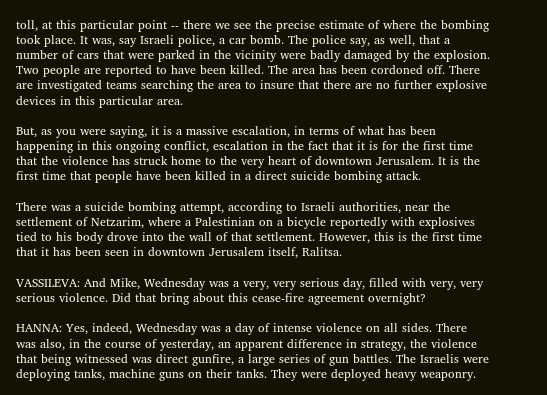toll, at this particular point -- there we see the precise estimate of where the bombing took place. It was, say Israeli police, a car bomb. The police say, as well, that a number of cars that were parked in the vicinity were badly damaged by the explosion. Two people are reported to have been killed. The area has been cordoned off. There are investigated teams searching the area to insure that there are no further explosive devices in this particular area.

But, as you were saying, it is a massive escalation, in terms of what has been happening in this ongoing conflict, escalation in the fact that it is for the first time that the violence has struck home to the very heart of downtown Jerusalem. It is the first time that people have been killed in a direct suicide bombing attack.

There was a suicide bombing attempt, according to Israeli authorities, near the settlement of Netzarim, where a Palestinian on a bicycle reportedly with explosives tied to his body drove into the wall of that settlement. However, this is the first time that it has been seen in downtown Jerusalem itself, Ralitsa.

VASSILEVA: And Mike, Wednesday was a very, very serious day, filled with very, very serious violence. Did that bring about this cease-fire agreement overnight?

HANNA: Yes, indeed, Wednesday was a day of intense violence on all sides. There was also, in the course of yesterday, an apparent difference in strategy, the violence that being witnessed was direct gunfire, a large series of gun battles. The Israelis were deploying tanks, machine guns on their tanks. They were deployed heavy weaponry.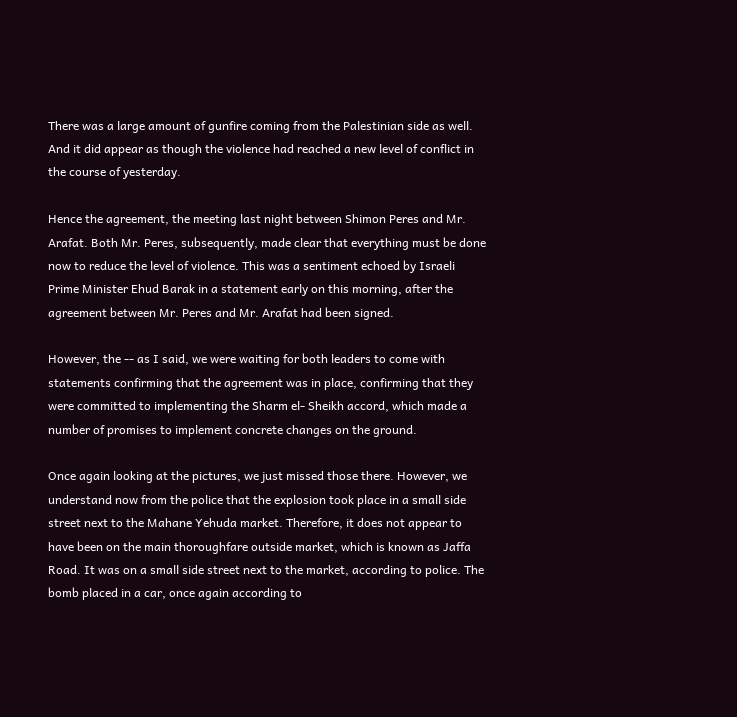There was a large amount of gunfire coming from the Palestinian side as well. And it did appear as though the violence had reached a new level of conflict in the course of yesterday.

Hence the agreement, the meeting last night between Shimon Peres and Mr. Arafat. Both Mr. Peres, subsequently, made clear that everything must be done now to reduce the level of violence. This was a sentiment echoed by Israeli Prime Minister Ehud Barak in a statement early on this morning, after the agreement between Mr. Peres and Mr. Arafat had been signed.

However, the -- as I said, we were waiting for both leaders to come with statements confirming that the agreement was in place, confirming that they were committed to implementing the Sharm el- Sheikh accord, which made a number of promises to implement concrete changes on the ground.

Once again looking at the pictures, we just missed those there. However, we understand now from the police that the explosion took place in a small side street next to the Mahane Yehuda market. Therefore, it does not appear to have been on the main thoroughfare outside market, which is known as Jaffa Road. It was on a small side street next to the market, according to police. The bomb placed in a car, once again according to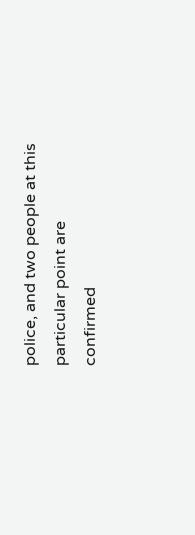police, and two people at this particular point are confirmed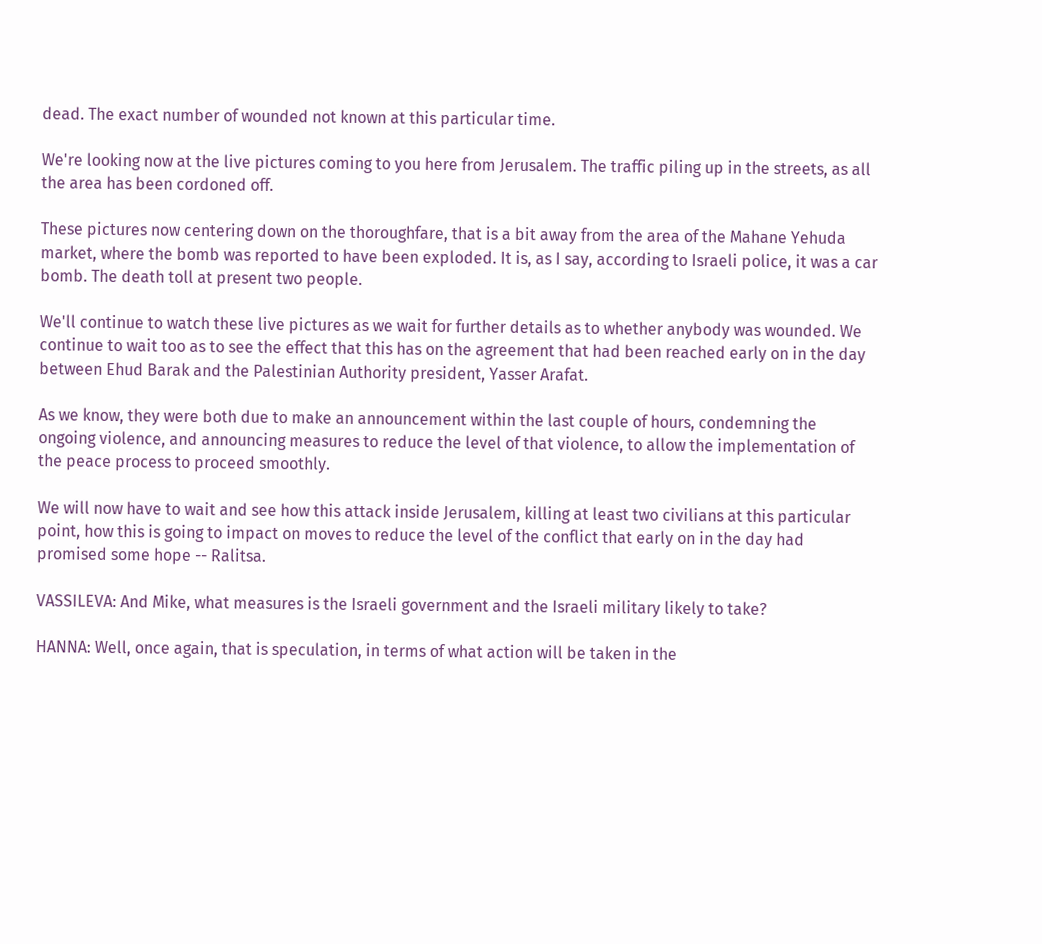dead. The exact number of wounded not known at this particular time.

We're looking now at the live pictures coming to you here from Jerusalem. The traffic piling up in the streets, as all the area has been cordoned off.

These pictures now centering down on the thoroughfare, that is a bit away from the area of the Mahane Yehuda market, where the bomb was reported to have been exploded. It is, as I say, according to Israeli police, it was a car bomb. The death toll at present two people.

We'll continue to watch these live pictures as we wait for further details as to whether anybody was wounded. We continue to wait too as to see the effect that this has on the agreement that had been reached early on in the day between Ehud Barak and the Palestinian Authority president, Yasser Arafat.

As we know, they were both due to make an announcement within the last couple of hours, condemning the ongoing violence, and announcing measures to reduce the level of that violence, to allow the implementation of the peace process to proceed smoothly.

We will now have to wait and see how this attack inside Jerusalem, killing at least two civilians at this particular point, how this is going to impact on moves to reduce the level of the conflict that early on in the day had promised some hope -- Ralitsa.

VASSILEVA: And Mike, what measures is the Israeli government and the Israeli military likely to take?

HANNA: Well, once again, that is speculation, in terms of what action will be taken in the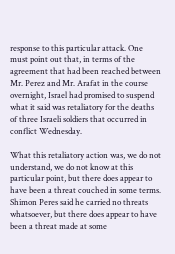response to this particular attack. One must point out that, in terms of the agreement that had been reached between Mr. Perez and Mr. Arafat in the course overnight, Israel had promised to suspend what it said was retaliatory for the deaths of three Israeli soldiers that occurred in conflict Wednesday.

What this retaliatory action was, we do not understand, we do not know at this particular point, but there does appear to have been a threat couched in some terms. Shimon Peres said he carried no threats whatsoever, but there does appear to have been a threat made at some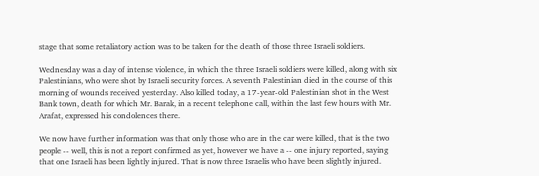stage that some retaliatory action was to be taken for the death of those three Israeli soldiers.

Wednesday was a day of intense violence, in which the three Israeli soldiers were killed, along with six Palestinians, who were shot by Israeli security forces. A seventh Palestinian died in the course of this morning of wounds received yesterday. Also killed today, a 17-year-old Palestinian shot in the West Bank town, death for which Mr. Barak, in a recent telephone call, within the last few hours with Mr. Arafat, expressed his condolences there.

We now have further information was that only those who are in the car were killed, that is the two people -- well, this is not a report confirmed as yet, however we have a -- one injury reported, saying that one Israeli has been lightly injured. That is now three Israelis who have been slightly injured.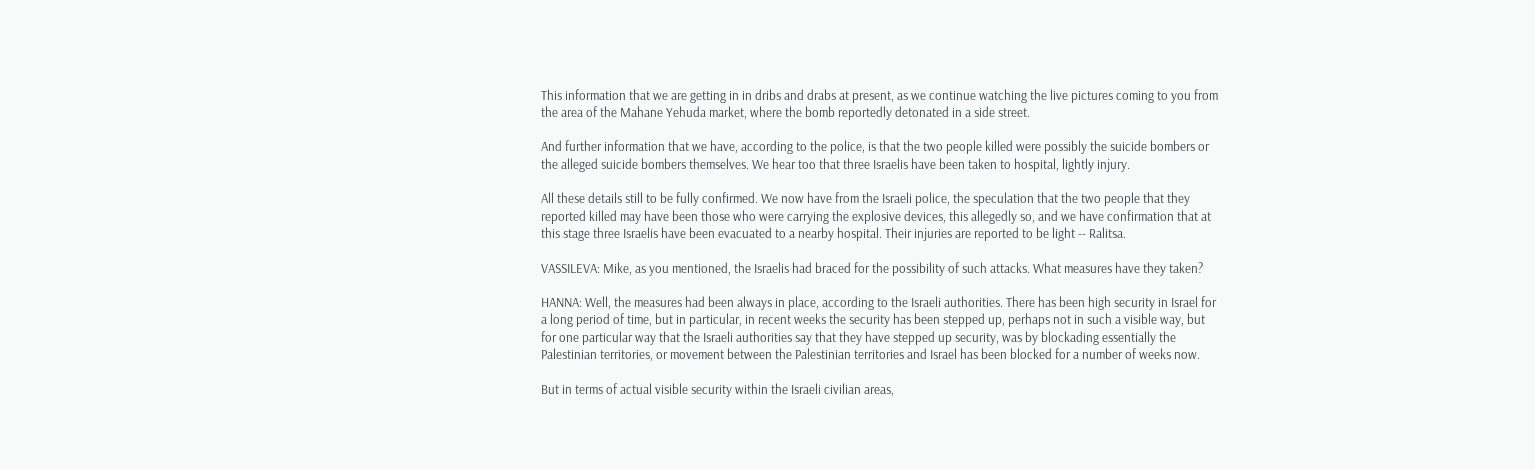This information that we are getting in in dribs and drabs at present, as we continue watching the live pictures coming to you from the area of the Mahane Yehuda market, where the bomb reportedly detonated in a side street.

And further information that we have, according to the police, is that the two people killed were possibly the suicide bombers or the alleged suicide bombers themselves. We hear too that three Israelis have been taken to hospital, lightly injury.

All these details still to be fully confirmed. We now have from the Israeli police, the speculation that the two people that they reported killed may have been those who were carrying the explosive devices, this allegedly so, and we have confirmation that at this stage three Israelis have been evacuated to a nearby hospital. Their injuries are reported to be light -- Ralitsa.

VASSILEVA: Mike, as you mentioned, the Israelis had braced for the possibility of such attacks. What measures have they taken?

HANNA: Well, the measures had been always in place, according to the Israeli authorities. There has been high security in Israel for a long period of time, but in particular, in recent weeks the security has been stepped up, perhaps not in such a visible way, but for one particular way that the Israeli authorities say that they have stepped up security, was by blockading essentially the Palestinian territories, or movement between the Palestinian territories and Israel has been blocked for a number of weeks now.

But in terms of actual visible security within the Israeli civilian areas,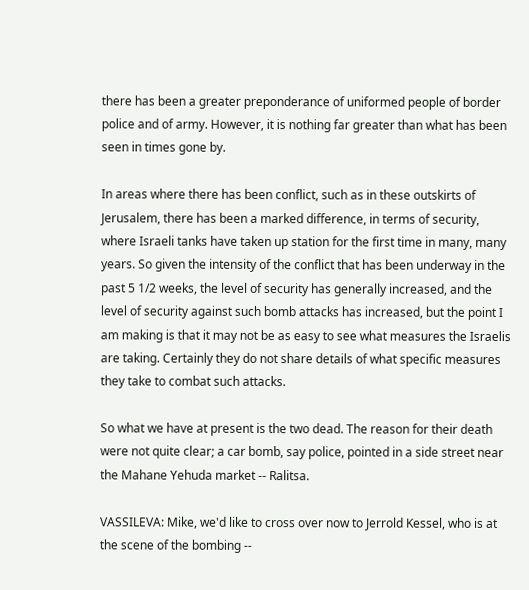there has been a greater preponderance of uniformed people of border police and of army. However, it is nothing far greater than what has been seen in times gone by.

In areas where there has been conflict, such as in these outskirts of Jerusalem, there has been a marked difference, in terms of security, where Israeli tanks have taken up station for the first time in many, many years. So given the intensity of the conflict that has been underway in the past 5 1/2 weeks, the level of security has generally increased, and the level of security against such bomb attacks has increased, but the point I am making is that it may not be as easy to see what measures the Israelis are taking. Certainly they do not share details of what specific measures they take to combat such attacks.

So what we have at present is the two dead. The reason for their death were not quite clear; a car bomb, say police, pointed in a side street near the Mahane Yehuda market -- Ralitsa.

VASSILEVA: Mike, we'd like to cross over now to Jerrold Kessel, who is at the scene of the bombing --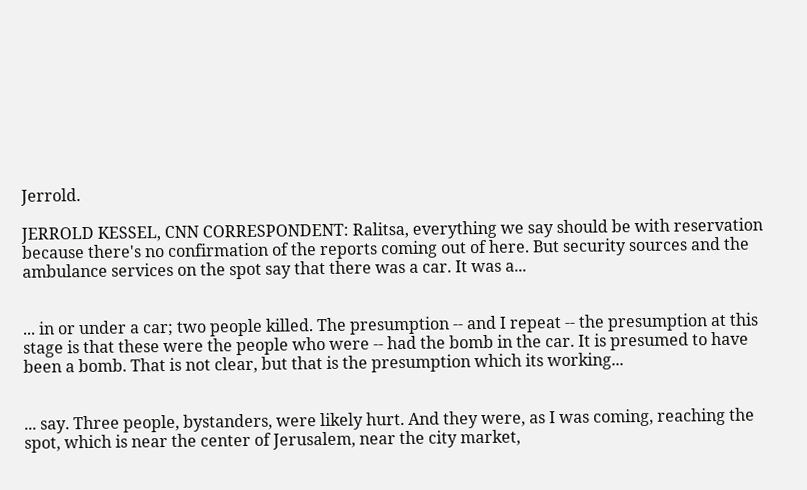Jerrold.

JERROLD KESSEL, CNN CORRESPONDENT: Ralitsa, everything we say should be with reservation because there's no confirmation of the reports coming out of here. But security sources and the ambulance services on the spot say that there was a car. It was a...


... in or under a car; two people killed. The presumption -- and I repeat -- the presumption at this stage is that these were the people who were -- had the bomb in the car. It is presumed to have been a bomb. That is not clear, but that is the presumption which its working...


... say. Three people, bystanders, were likely hurt. And they were, as I was coming, reaching the spot, which is near the center of Jerusalem, near the city market,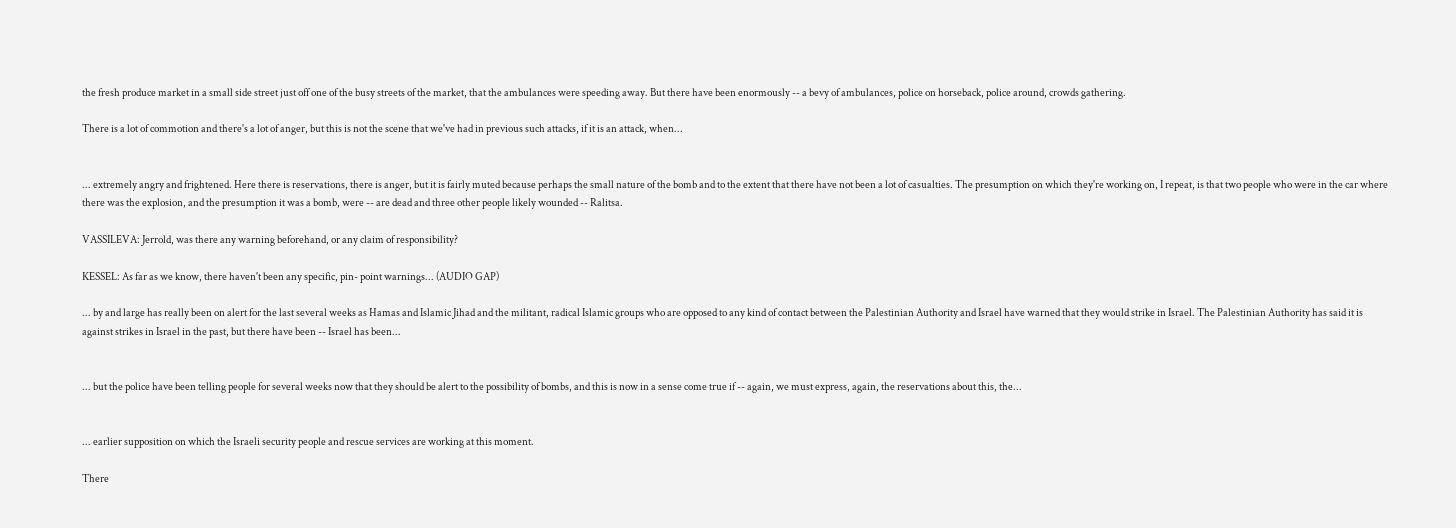the fresh produce market in a small side street just off one of the busy streets of the market, that the ambulances were speeding away. But there have been enormously -- a bevy of ambulances, police on horseback, police around, crowds gathering.

There is a lot of commotion and there's a lot of anger, but this is not the scene that we've had in previous such attacks, if it is an attack, when...


... extremely angry and frightened. Here there is reservations, there is anger, but it is fairly muted because perhaps the small nature of the bomb and to the extent that there have not been a lot of casualties. The presumption on which they're working on, I repeat, is that two people who were in the car where there was the explosion, and the presumption it was a bomb, were -- are dead and three other people likely wounded -- Ralitsa.

VASSILEVA: Jerrold, was there any warning beforehand, or any claim of responsibility?

KESSEL: As far as we know, there haven't been any specific, pin- point warnings... (AUDIO GAP)

... by and large has really been on alert for the last several weeks as Hamas and Islamic Jihad and the militant, radical Islamic groups who are opposed to any kind of contact between the Palestinian Authority and Israel have warned that they would strike in Israel. The Palestinian Authority has said it is against strikes in Israel in the past, but there have been -- Israel has been...


... but the police have been telling people for several weeks now that they should be alert to the possibility of bombs, and this is now in a sense come true if -- again, we must express, again, the reservations about this, the...


... earlier supposition on which the Israeli security people and rescue services are working at this moment.

There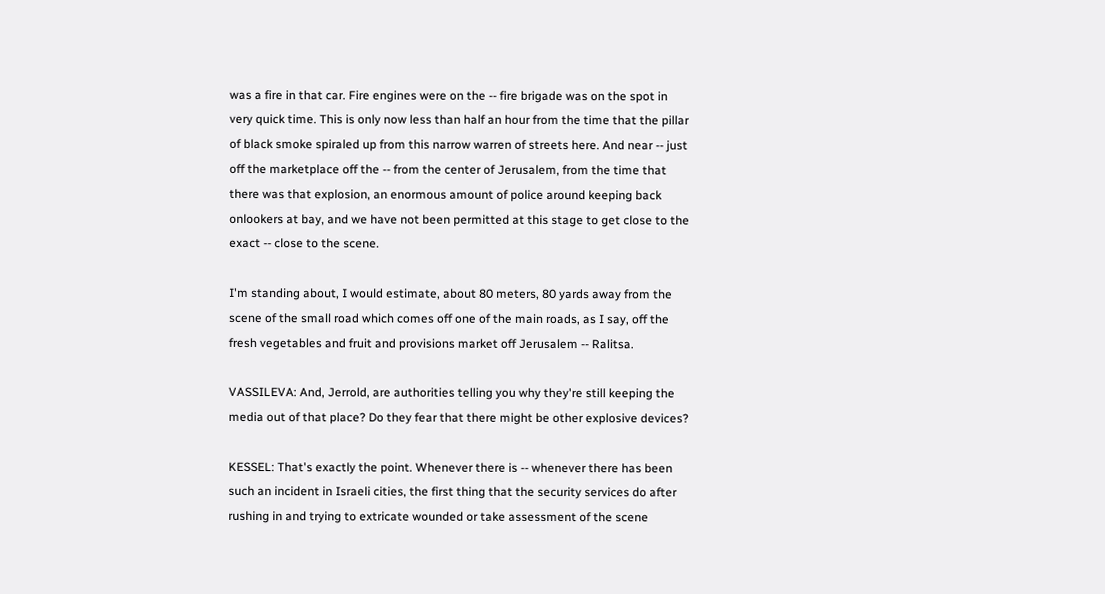was a fire in that car. Fire engines were on the -- fire brigade was on the spot in very quick time. This is only now less than half an hour from the time that the pillar of black smoke spiraled up from this narrow warren of streets here. And near -- just off the marketplace off the -- from the center of Jerusalem, from the time that there was that explosion, an enormous amount of police around keeping back onlookers at bay, and we have not been permitted at this stage to get close to the exact -- close to the scene.

I'm standing about, I would estimate, about 80 meters, 80 yards away from the scene of the small road which comes off one of the main roads, as I say, off the fresh vegetables and fruit and provisions market off Jerusalem -- Ralitsa.

VASSILEVA: And, Jerrold, are authorities telling you why they're still keeping the media out of that place? Do they fear that there might be other explosive devices?

KESSEL: That's exactly the point. Whenever there is -- whenever there has been such an incident in Israeli cities, the first thing that the security services do after rushing in and trying to extricate wounded or take assessment of the scene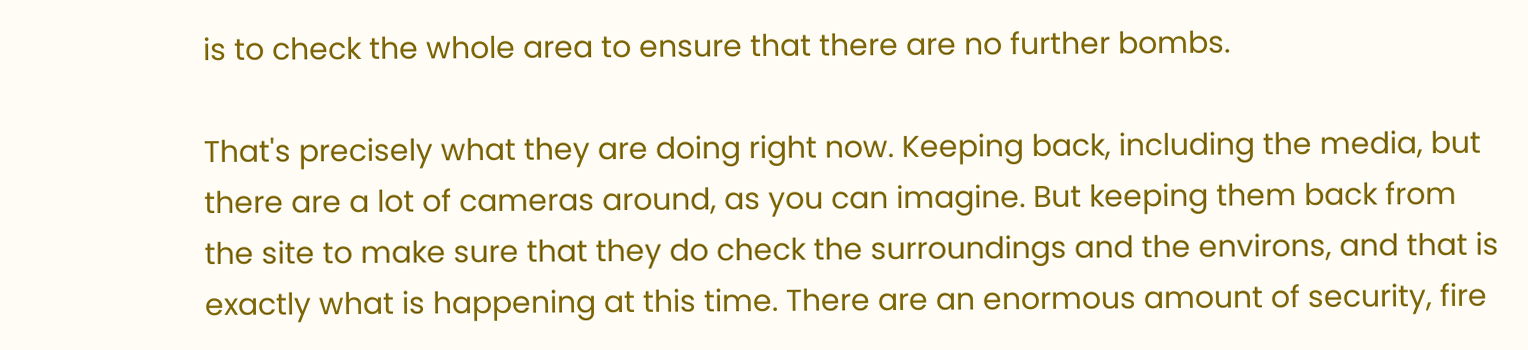is to check the whole area to ensure that there are no further bombs.

That's precisely what they are doing right now. Keeping back, including the media, but there are a lot of cameras around, as you can imagine. But keeping them back from the site to make sure that they do check the surroundings and the environs, and that is exactly what is happening at this time. There are an enormous amount of security, fire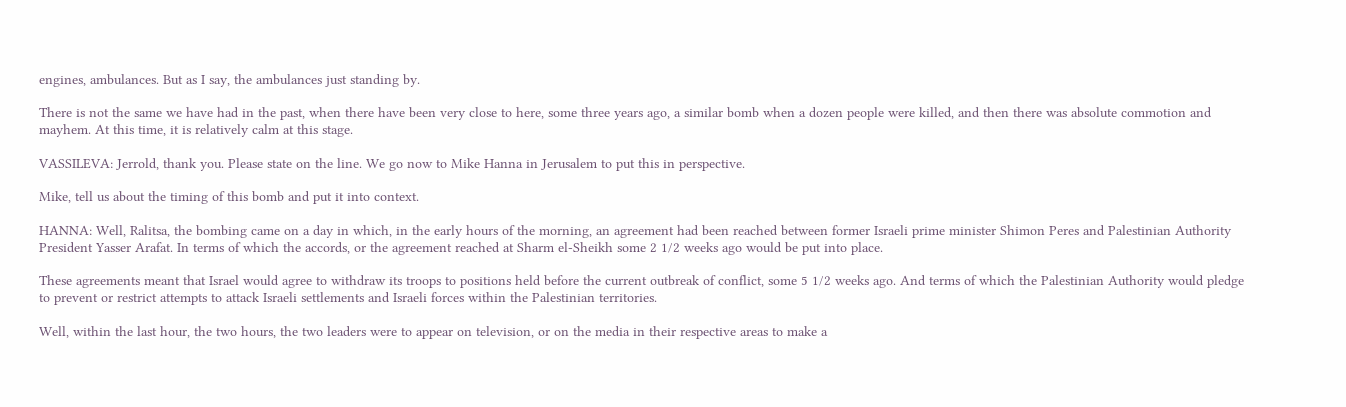engines, ambulances. But as I say, the ambulances just standing by.

There is not the same we have had in the past, when there have been very close to here, some three years ago, a similar bomb when a dozen people were killed, and then there was absolute commotion and mayhem. At this time, it is relatively calm at this stage.

VASSILEVA: Jerrold, thank you. Please state on the line. We go now to Mike Hanna in Jerusalem to put this in perspective.

Mike, tell us about the timing of this bomb and put it into context.

HANNA: Well, Ralitsa, the bombing came on a day in which, in the early hours of the morning, an agreement had been reached between former Israeli prime minister Shimon Peres and Palestinian Authority President Yasser Arafat. In terms of which the accords, or the agreement reached at Sharm el-Sheikh some 2 1/2 weeks ago would be put into place.

These agreements meant that Israel would agree to withdraw its troops to positions held before the current outbreak of conflict, some 5 1/2 weeks ago. And terms of which the Palestinian Authority would pledge to prevent or restrict attempts to attack Israeli settlements and Israeli forces within the Palestinian territories.

Well, within the last hour, the two hours, the two leaders were to appear on television, or on the media in their respective areas to make a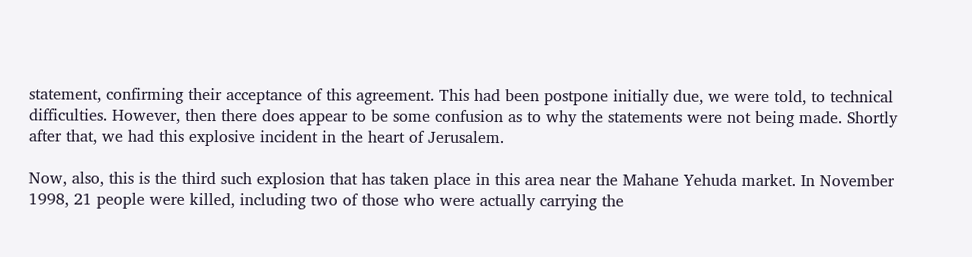statement, confirming their acceptance of this agreement. This had been postpone initially due, we were told, to technical difficulties. However, then there does appear to be some confusion as to why the statements were not being made. Shortly after that, we had this explosive incident in the heart of Jerusalem.

Now, also, this is the third such explosion that has taken place in this area near the Mahane Yehuda market. In November 1998, 21 people were killed, including two of those who were actually carrying the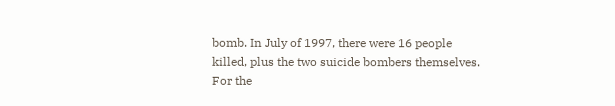bomb. In July of 1997, there were 16 people killed, plus the two suicide bombers themselves. For the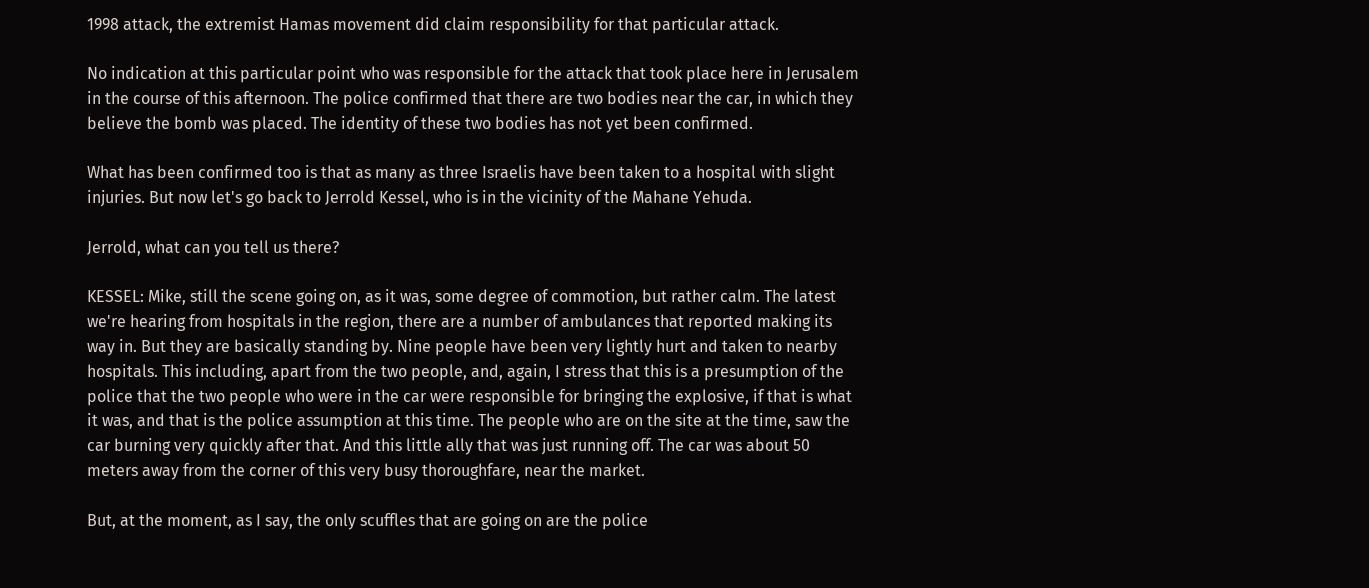1998 attack, the extremist Hamas movement did claim responsibility for that particular attack.

No indication at this particular point who was responsible for the attack that took place here in Jerusalem in the course of this afternoon. The police confirmed that there are two bodies near the car, in which they believe the bomb was placed. The identity of these two bodies has not yet been confirmed.

What has been confirmed too is that as many as three Israelis have been taken to a hospital with slight injuries. But now let's go back to Jerrold Kessel, who is in the vicinity of the Mahane Yehuda.

Jerrold, what can you tell us there?

KESSEL: Mike, still the scene going on, as it was, some degree of commotion, but rather calm. The latest we're hearing from hospitals in the region, there are a number of ambulances that reported making its way in. But they are basically standing by. Nine people have been very lightly hurt and taken to nearby hospitals. This including, apart from the two people, and, again, I stress that this is a presumption of the police that the two people who were in the car were responsible for bringing the explosive, if that is what it was, and that is the police assumption at this time. The people who are on the site at the time, saw the car burning very quickly after that. And this little ally that was just running off. The car was about 50 meters away from the corner of this very busy thoroughfare, near the market.

But, at the moment, as I say, the only scuffles that are going on are the police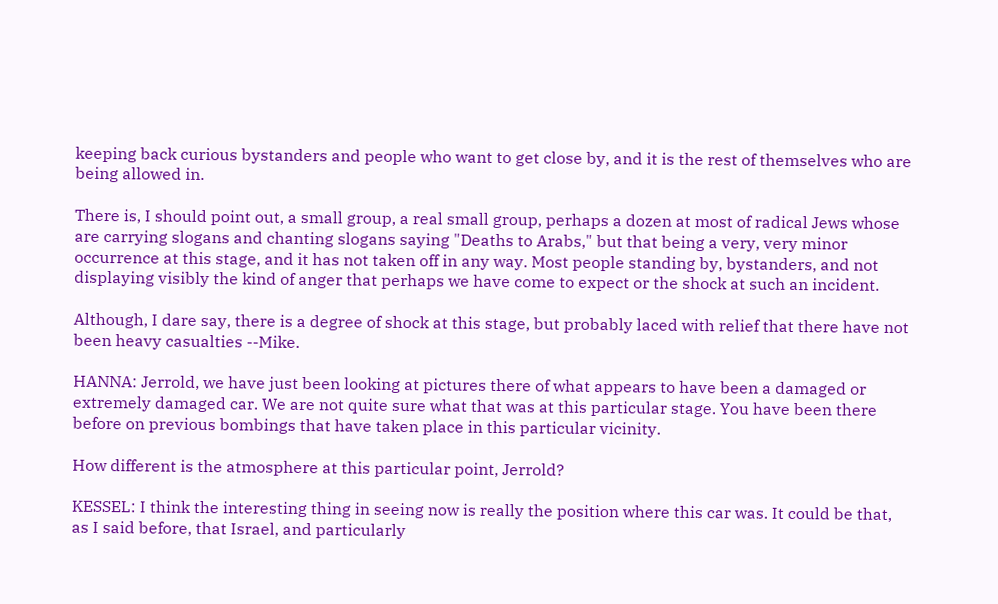keeping back curious bystanders and people who want to get close by, and it is the rest of themselves who are being allowed in.

There is, I should point out, a small group, a real small group, perhaps a dozen at most of radical Jews whose are carrying slogans and chanting slogans saying "Deaths to Arabs," but that being a very, very minor occurrence at this stage, and it has not taken off in any way. Most people standing by, bystanders, and not displaying visibly the kind of anger that perhaps we have come to expect or the shock at such an incident.

Although, I dare say, there is a degree of shock at this stage, but probably laced with relief that there have not been heavy casualties --Mike.

HANNA: Jerrold, we have just been looking at pictures there of what appears to have been a damaged or extremely damaged car. We are not quite sure what that was at this particular stage. You have been there before on previous bombings that have taken place in this particular vicinity.

How different is the atmosphere at this particular point, Jerrold?

KESSEL: I think the interesting thing in seeing now is really the position where this car was. It could be that, as I said before, that Israel, and particularly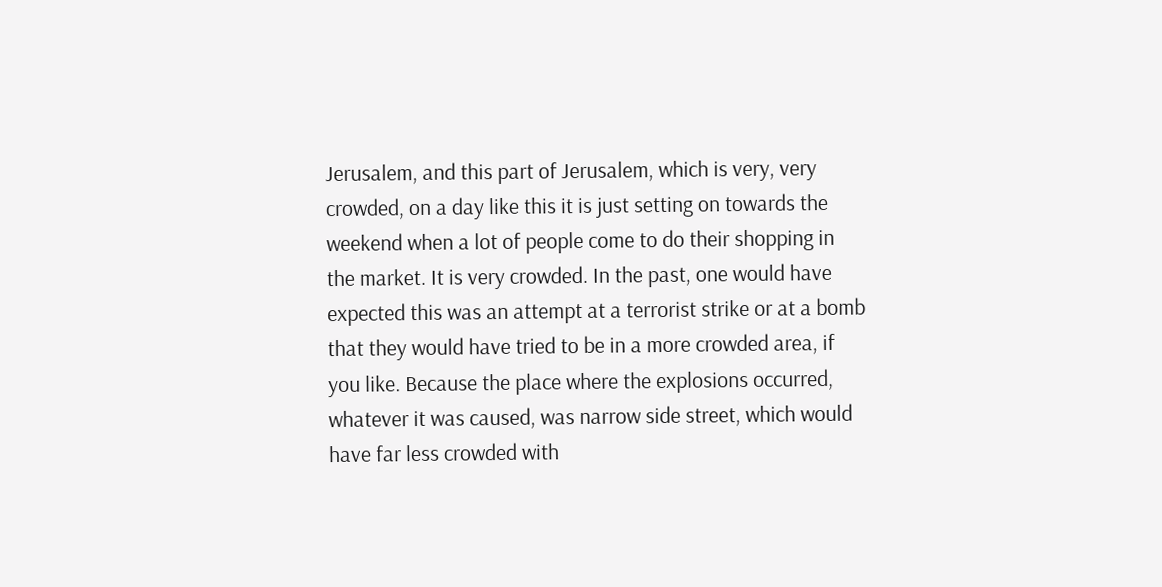Jerusalem, and this part of Jerusalem, which is very, very crowded, on a day like this it is just setting on towards the weekend when a lot of people come to do their shopping in the market. It is very crowded. In the past, one would have expected this was an attempt at a terrorist strike or at a bomb that they would have tried to be in a more crowded area, if you like. Because the place where the explosions occurred, whatever it was caused, was narrow side street, which would have far less crowded with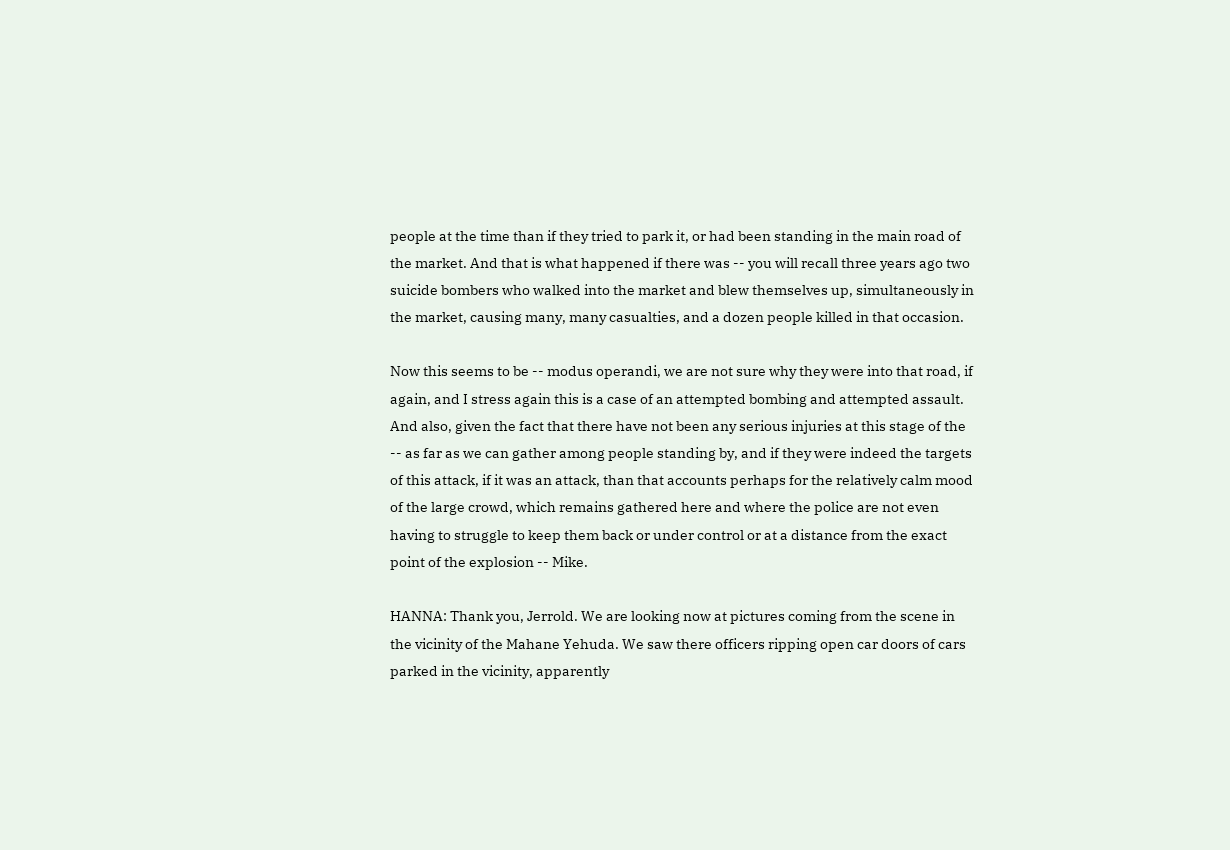people at the time than if they tried to park it, or had been standing in the main road of the market. And that is what happened if there was -- you will recall three years ago two suicide bombers who walked into the market and blew themselves up, simultaneously in the market, causing many, many casualties, and a dozen people killed in that occasion.

Now this seems to be -- modus operandi, we are not sure why they were into that road, if again, and I stress again this is a case of an attempted bombing and attempted assault. And also, given the fact that there have not been any serious injuries at this stage of the -- as far as we can gather among people standing by, and if they were indeed the targets of this attack, if it was an attack, than that accounts perhaps for the relatively calm mood of the large crowd, which remains gathered here and where the police are not even having to struggle to keep them back or under control or at a distance from the exact point of the explosion -- Mike.

HANNA: Thank you, Jerrold. We are looking now at pictures coming from the scene in the vicinity of the Mahane Yehuda. We saw there officers ripping open car doors of cars parked in the vicinity, apparently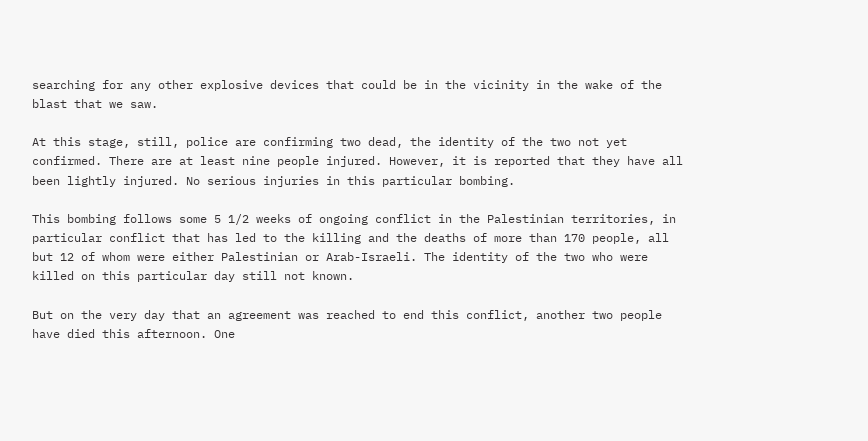searching for any other explosive devices that could be in the vicinity in the wake of the blast that we saw.

At this stage, still, police are confirming two dead, the identity of the two not yet confirmed. There are at least nine people injured. However, it is reported that they have all been lightly injured. No serious injuries in this particular bombing.

This bombing follows some 5 1/2 weeks of ongoing conflict in the Palestinian territories, in particular conflict that has led to the killing and the deaths of more than 170 people, all but 12 of whom were either Palestinian or Arab-Israeli. The identity of the two who were killed on this particular day still not known.

But on the very day that an agreement was reached to end this conflict, another two people have died this afternoon. One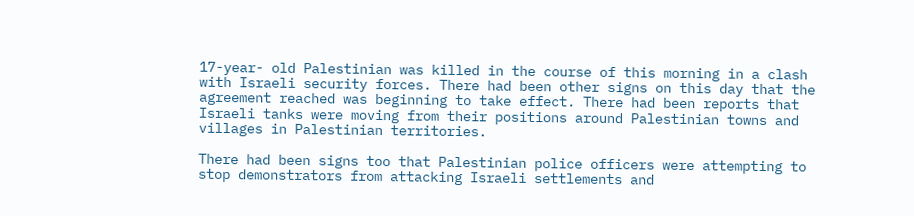17-year- old Palestinian was killed in the course of this morning in a clash with Israeli security forces. There had been other signs on this day that the agreement reached was beginning to take effect. There had been reports that Israeli tanks were moving from their positions around Palestinian towns and villages in Palestinian territories.

There had been signs too that Palestinian police officers were attempting to stop demonstrators from attacking Israeli settlements and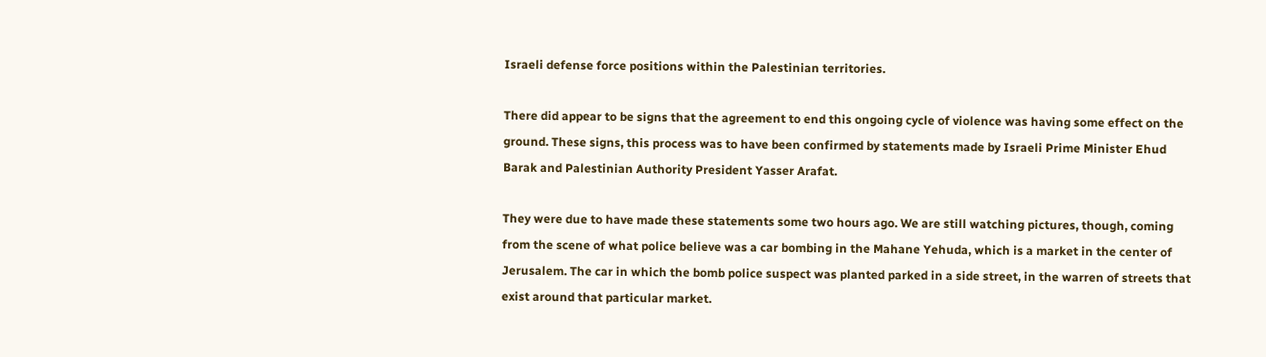Israeli defense force positions within the Palestinian territories.

There did appear to be signs that the agreement to end this ongoing cycle of violence was having some effect on the ground. These signs, this process was to have been confirmed by statements made by Israeli Prime Minister Ehud Barak and Palestinian Authority President Yasser Arafat.

They were due to have made these statements some two hours ago. We are still watching pictures, though, coming from the scene of what police believe was a car bombing in the Mahane Yehuda, which is a market in the center of Jerusalem. The car in which the bomb police suspect was planted parked in a side street, in the warren of streets that exist around that particular market.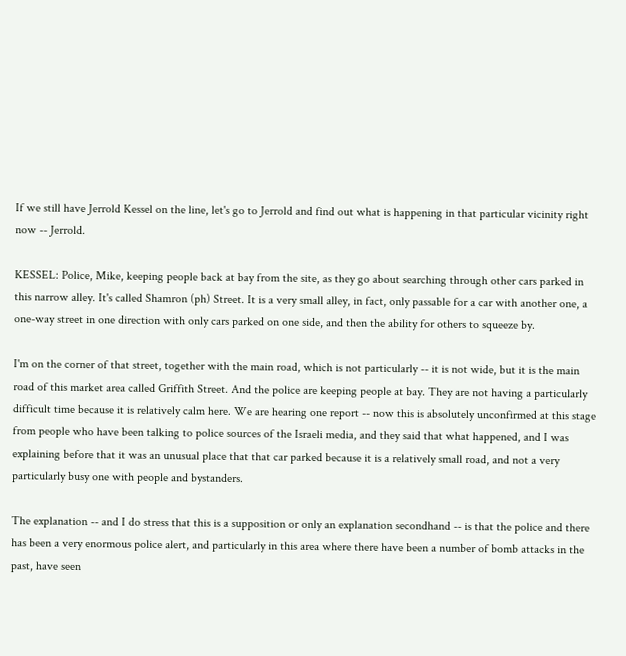If we still have Jerrold Kessel on the line, let's go to Jerrold and find out what is happening in that particular vicinity right now -- Jerrold.

KESSEL: Police, Mike, keeping people back at bay from the site, as they go about searching through other cars parked in this narrow alley. It's called Shamron (ph) Street. It is a very small alley, in fact, only passable for a car with another one, a one-way street in one direction with only cars parked on one side, and then the ability for others to squeeze by.

I'm on the corner of that street, together with the main road, which is not particularly -- it is not wide, but it is the main road of this market area called Griffith Street. And the police are keeping people at bay. They are not having a particularly difficult time because it is relatively calm here. We are hearing one report -- now this is absolutely unconfirmed at this stage from people who have been talking to police sources of the Israeli media, and they said that what happened, and I was explaining before that it was an unusual place that that car parked because it is a relatively small road, and not a very particularly busy one with people and bystanders.

The explanation -- and I do stress that this is a supposition or only an explanation secondhand -- is that the police and there has been a very enormous police alert, and particularly in this area where there have been a number of bomb attacks in the past, have seen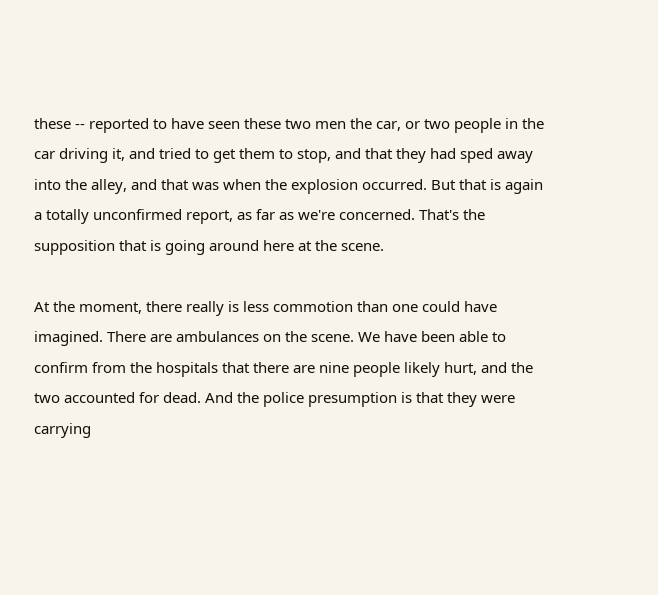these -- reported to have seen these two men the car, or two people in the car driving it, and tried to get them to stop, and that they had sped away into the alley, and that was when the explosion occurred. But that is again a totally unconfirmed report, as far as we're concerned. That's the supposition that is going around here at the scene.

At the moment, there really is less commotion than one could have imagined. There are ambulances on the scene. We have been able to confirm from the hospitals that there are nine people likely hurt, and the two accounted for dead. And the police presumption is that they were carrying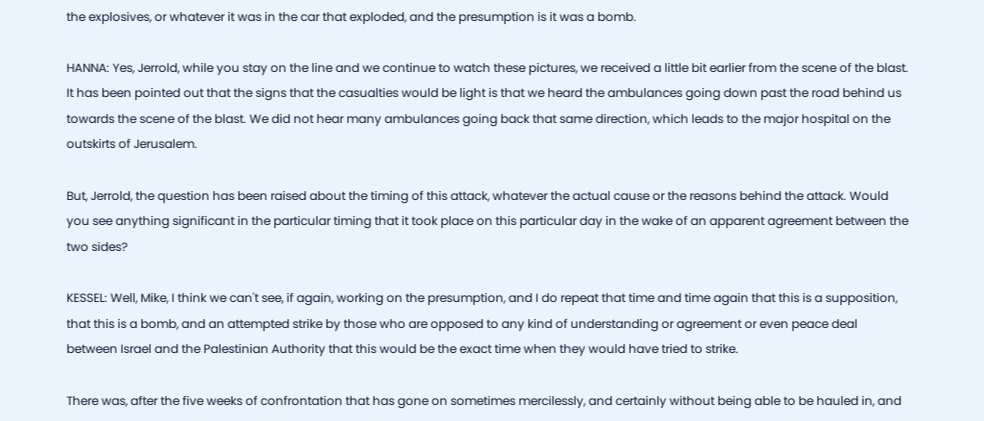the explosives, or whatever it was in the car that exploded, and the presumption is it was a bomb.

HANNA: Yes, Jerrold, while you stay on the line and we continue to watch these pictures, we received a little bit earlier from the scene of the blast. It has been pointed out that the signs that the casualties would be light is that we heard the ambulances going down past the road behind us towards the scene of the blast. We did not hear many ambulances going back that same direction, which leads to the major hospital on the outskirts of Jerusalem.

But, Jerrold, the question has been raised about the timing of this attack, whatever the actual cause or the reasons behind the attack. Would you see anything significant in the particular timing that it took place on this particular day in the wake of an apparent agreement between the two sides?

KESSEL: Well, Mike, I think we can't see, if again, working on the presumption, and I do repeat that time and time again that this is a supposition, that this is a bomb, and an attempted strike by those who are opposed to any kind of understanding or agreement or even peace deal between Israel and the Palestinian Authority that this would be the exact time when they would have tried to strike.

There was, after the five weeks of confrontation that has gone on sometimes mercilessly, and certainly without being able to be hauled in, and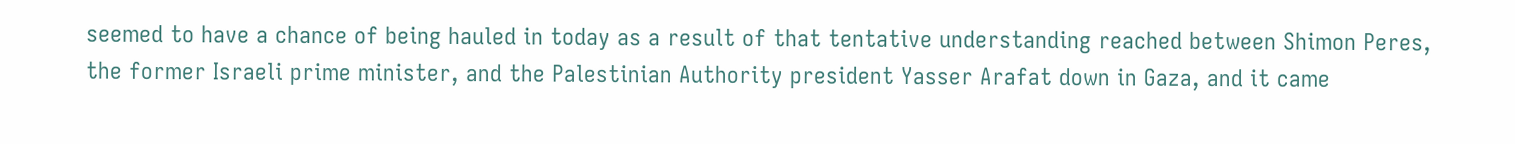seemed to have a chance of being hauled in today as a result of that tentative understanding reached between Shimon Peres, the former Israeli prime minister, and the Palestinian Authority president Yasser Arafat down in Gaza, and it came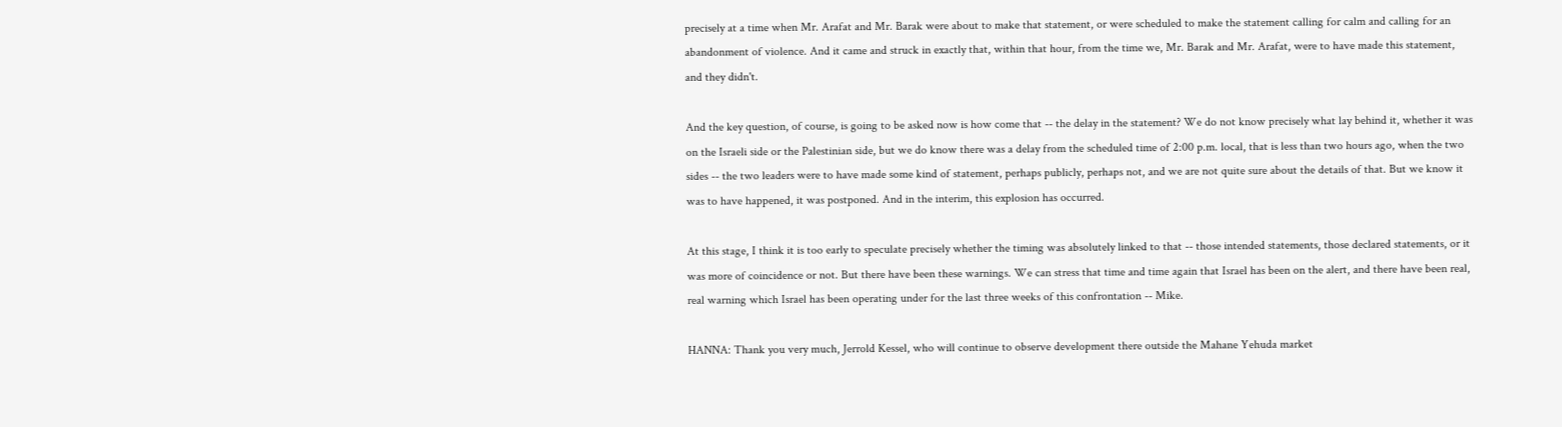precisely at a time when Mr. Arafat and Mr. Barak were about to make that statement, or were scheduled to make the statement calling for calm and calling for an abandonment of violence. And it came and struck in exactly that, within that hour, from the time we, Mr. Barak and Mr. Arafat, were to have made this statement, and they didn't.

And the key question, of course, is going to be asked now is how come that -- the delay in the statement? We do not know precisely what lay behind it, whether it was on the Israeli side or the Palestinian side, but we do know there was a delay from the scheduled time of 2:00 p.m. local, that is less than two hours ago, when the two sides -- the two leaders were to have made some kind of statement, perhaps publicly, perhaps not, and we are not quite sure about the details of that. But we know it was to have happened, it was postponed. And in the interim, this explosion has occurred.

At this stage, I think it is too early to speculate precisely whether the timing was absolutely linked to that -- those intended statements, those declared statements, or it was more of coincidence or not. But there have been these warnings. We can stress that time and time again that Israel has been on the alert, and there have been real, real warning which Israel has been operating under for the last three weeks of this confrontation -- Mike.

HANNA: Thank you very much, Jerrold Kessel, who will continue to observe development there outside the Mahane Yehuda market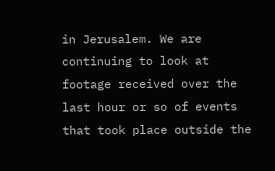in Jerusalem. We are continuing to look at footage received over the last hour or so of events that took place outside the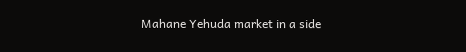Mahane Yehuda market in a side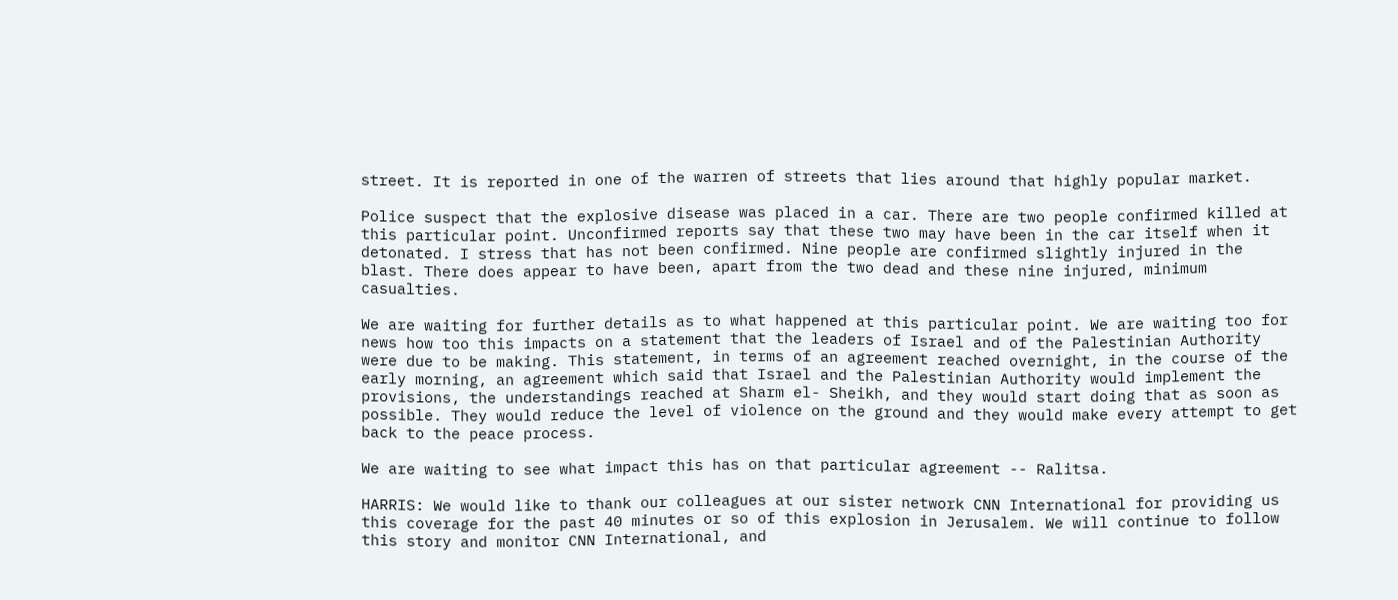street. It is reported in one of the warren of streets that lies around that highly popular market.

Police suspect that the explosive disease was placed in a car. There are two people confirmed killed at this particular point. Unconfirmed reports say that these two may have been in the car itself when it detonated. I stress that has not been confirmed. Nine people are confirmed slightly injured in the blast. There does appear to have been, apart from the two dead and these nine injured, minimum casualties.

We are waiting for further details as to what happened at this particular point. We are waiting too for news how too this impacts on a statement that the leaders of Israel and of the Palestinian Authority were due to be making. This statement, in terms of an agreement reached overnight, in the course of the early morning, an agreement which said that Israel and the Palestinian Authority would implement the provisions, the understandings reached at Sharm el- Sheikh, and they would start doing that as soon as possible. They would reduce the level of violence on the ground and they would make every attempt to get back to the peace process.

We are waiting to see what impact this has on that particular agreement -- Ralitsa.

HARRIS: We would like to thank our colleagues at our sister network CNN International for providing us this coverage for the past 40 minutes or so of this explosion in Jerusalem. We will continue to follow this story and monitor CNN International, and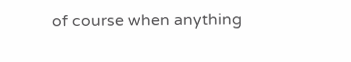of course when anything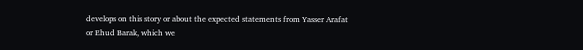develops on this story or about the expected statements from Yasser Arafat or Ehud Barak, which we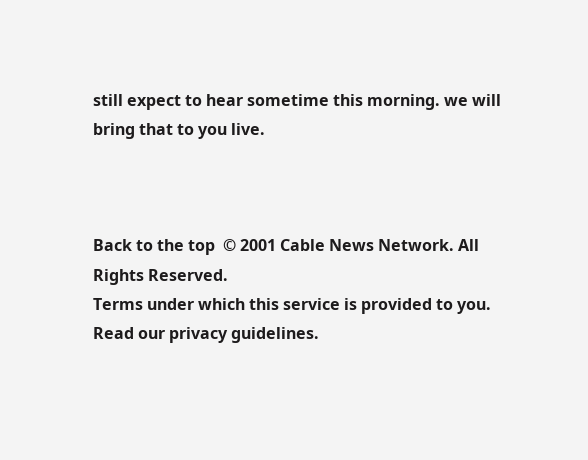still expect to hear sometime this morning. we will bring that to you live.



Back to the top  © 2001 Cable News Network. All Rights Reserved.
Terms under which this service is provided to you.
Read our privacy guidelines.